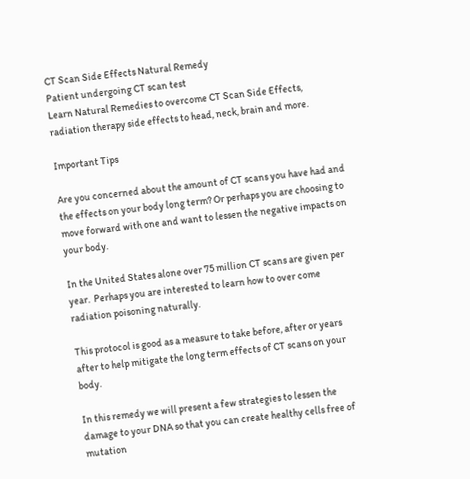CT Scan Side Effects Natural Remedy
Patient undergoing CT scan test
Learn Natural Remedies to overcome CT Scan Side Effects, radiation therapy side effects to head, neck, brain and more.

Important Tips

Are you concerned about the amount of CT scans you have had and the effects on your body long term? Or perhaps you are choosing to move forward with one and want to lessen the negative impacts on your body.

In the United States alone over 75 million CT scans are given per year.  Perhaps you are interested to learn how to over come radiation poisoning naturally.

This protocol is good as a measure to take before, after or years after to help mitigate the long term effects of CT scans on your body.

In this remedy we will present a few strategies to lessen the damage to your DNA so that you can create healthy cells free of mutation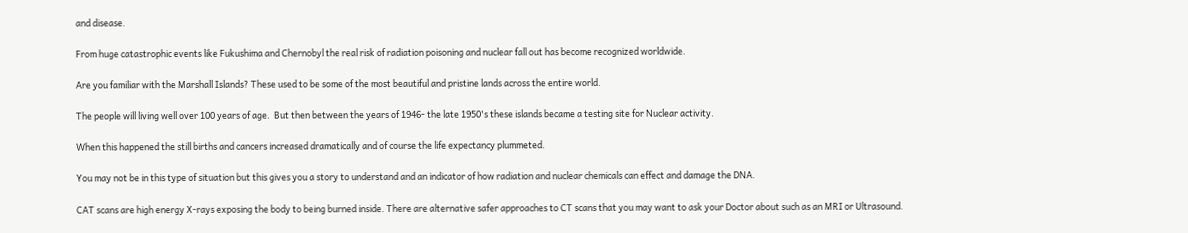and disease.

From huge catastrophic events like Fukushima and Chernobyl the real risk of radiation poisoning and nuclear fall out has become recognized worldwide.

Are you familiar with the Marshall Islands? These used to be some of the most beautiful and pristine lands across the entire world.

The people will living well over 100 years of age.  But then between the years of 1946- the late 1950's these islands became a testing site for Nuclear activity.

When this happened the still births and cancers increased dramatically and of course the life expectancy plummeted.

You may not be in this type of situation but this gives you a story to understand and an indicator of how radiation and nuclear chemicals can effect and damage the DNA.

CAT scans are high energy X-rays exposing the body to being burned inside. There are alternative safer approaches to CT scans that you may want to ask your Doctor about such as an MRI or Ultrasound.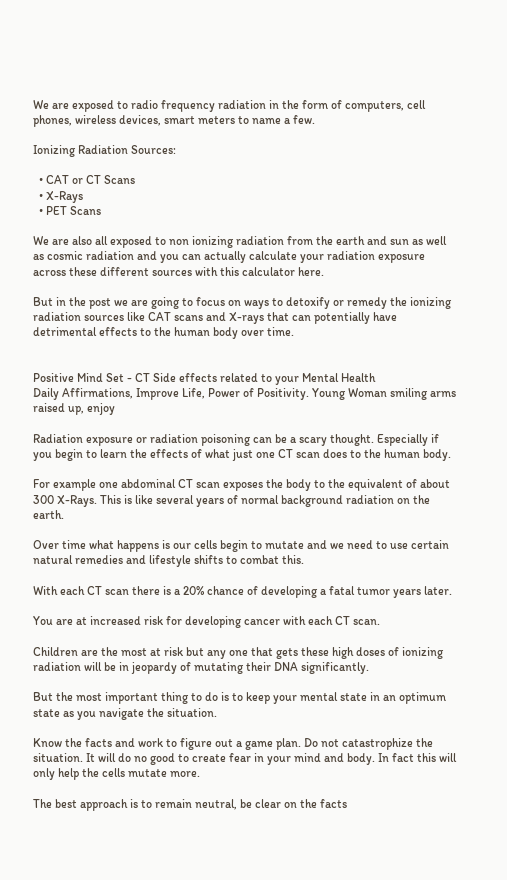We are exposed to radio frequency radiation in the form of computers, cell phones, wireless devices, smart meters to name a few.

Ionizing Radiation Sources:

  • CAT or CT Scans
  • X-Rays
  • PET Scans

We are also all exposed to non ionizing radiation from the earth and sun as well as cosmic radiation and you can actually calculate your radiation exposure across these different sources with this calculator here.

But in the post we are going to focus on ways to detoxify or remedy the ionizing radiation sources like CAT scans and X-rays that can potentially have detrimental effects to the human body over time.


Positive Mind Set - CT Side effects related to your Mental Health
Daily Affirmations, Improve Life, Power of Positivity. Young Woman smiling arms raised up, enjoy

Radiation exposure or radiation poisoning can be a scary thought. Especially if you begin to learn the effects of what just one CT scan does to the human body.

For example one abdominal CT scan exposes the body to the equivalent of about 300 X-Rays. This is like several years of normal background radiation on the earth.

Over time what happens is our cells begin to mutate and we need to use certain natural remedies and lifestyle shifts to combat this.

With each CT scan there is a 20% chance of developing a fatal tumor years later.

You are at increased risk for developing cancer with each CT scan.

Children are the most at risk but any one that gets these high doses of ionizing radiation will be in jeopardy of mutating their DNA significantly.

But the most important thing to do is to keep your mental state in an optimum state as you navigate the situation.

Know the facts and work to figure out a game plan. Do not catastrophize the situation. It will do no good to create fear in your mind and body. In fact this will only help the cells mutate more.

The best approach is to remain neutral, be clear on the facts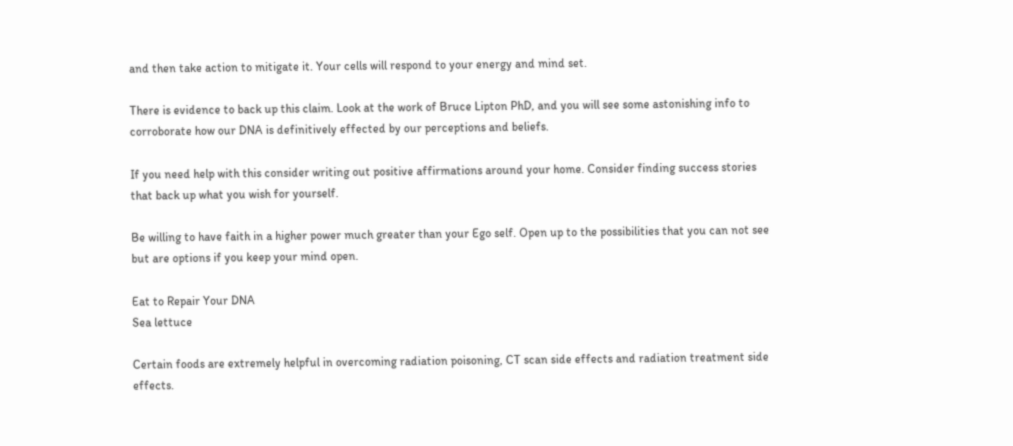and then take action to mitigate it. Your cells will respond to your energy and mind set.

There is evidence to back up this claim. Look at the work of Bruce Lipton PhD, and you will see some astonishing info to corroborate how our DNA is definitively effected by our perceptions and beliefs.

If you need help with this consider writing out positive affirmations around your home. Consider finding success stories that back up what you wish for yourself.

Be willing to have faith in a higher power much greater than your Ego self. Open up to the possibilities that you can not see but are options if you keep your mind open.

Eat to Repair Your DNA
Sea lettuce

Certain foods are extremely helpful in overcoming radiation poisoning, CT scan side effects and radiation treatment side effects.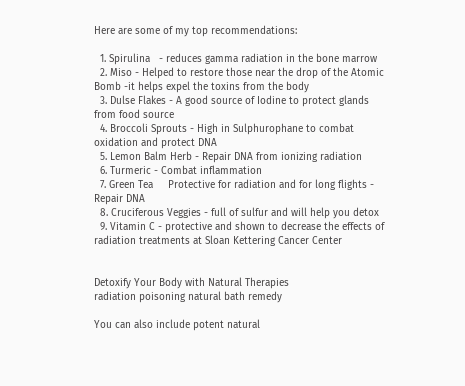Here are some of my top recommendations:

  1. Spirulina   - reduces gamma radiation in the bone marrow
  2. Miso - Helped to restore those near the drop of the Atomic Bomb -it helps expel the toxins from the body
  3. Dulse Flakes - A good source of Iodine to protect glands  from food source
  4. Broccoli Sprouts - High in Sulphurophane to combat oxidation and protect DNA
  5. Lemon Balm Herb - Repair DNA from ionizing radiation
  6. Turmeric - Combat inflammation
  7. Green Tea     Protective for radiation and for long flights - Repair DNA
  8. Cruciferous Veggies - full of sulfur and will help you detox
  9. Vitamin C - protective and shown to decrease the effects of radiation treatments at Sloan Kettering Cancer Center


Detoxify Your Body with Natural Therapies
radiation poisoning natural bath remedy

You can also include potent natural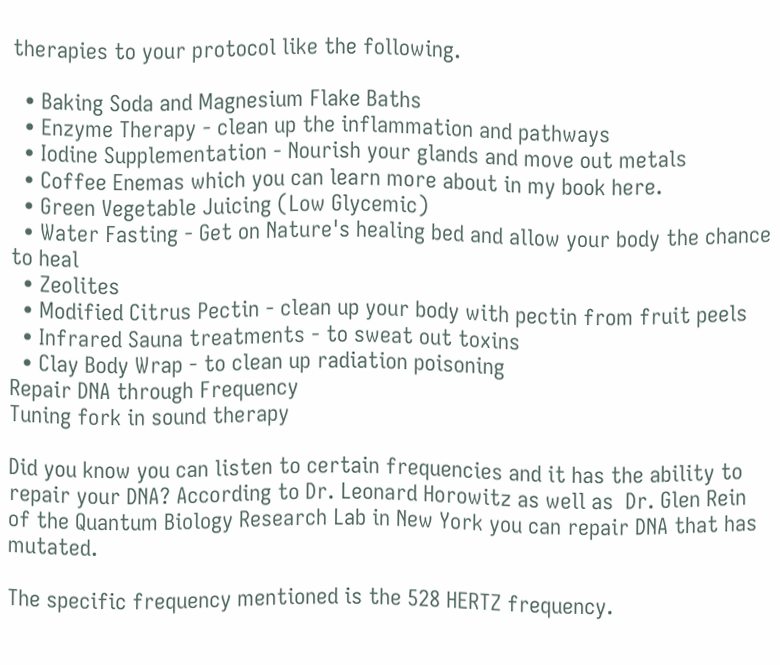therapies to your protocol like the following.

  • Baking Soda and Magnesium Flake Baths
  • Enzyme Therapy - clean up the inflammation and pathways
  • Iodine Supplementation - Nourish your glands and move out metals
  • Coffee Enemas which you can learn more about in my book here.
  • Green Vegetable Juicing (Low Glycemic)
  • Water Fasting - Get on Nature's healing bed and allow your body the chance to heal
  • Zeolites
  • Modified Citrus Pectin - clean up your body with pectin from fruit peels
  • Infrared Sauna treatments - to sweat out toxins
  • Clay Body Wrap - to clean up radiation poisoning
Repair DNA through Frequency
Tuning fork in sound therapy

Did you know you can listen to certain frequencies and it has the ability to repair your DNA? According to Dr. Leonard Horowitz as well as  Dr. Glen Rein of the Quantum Biology Research Lab in New York you can repair DNA that has mutated.

The specific frequency mentioned is the 528 HERTZ frequency.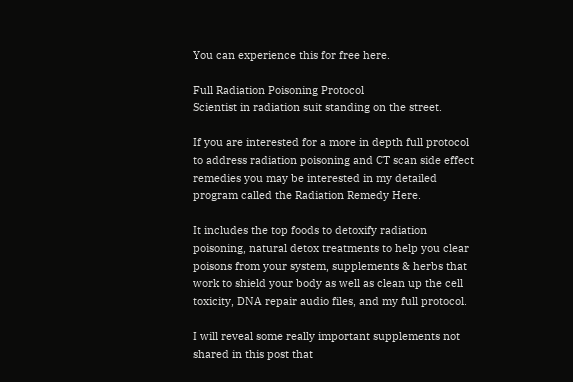You can experience this for free here.

Full Radiation Poisoning Protocol
Scientist in radiation suit standing on the street.

If you are interested for a more in depth full protocol to address radiation poisoning and CT scan side effect remedies you may be interested in my detailed program called the Radiation Remedy Here.

It includes the top foods to detoxify radiation poisoning, natural detox treatments to help you clear poisons from your system, supplements & herbs that work to shield your body as well as clean up the cell toxicity, DNA repair audio files, and my full protocol.

I will reveal some really important supplements not shared in this post that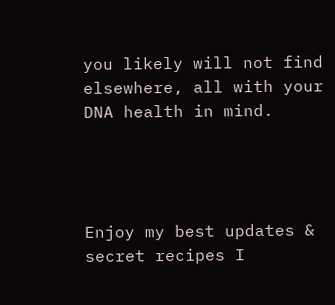you likely will not find elsewhere, all with your DNA health in mind.




Enjoy my best updates & secret recipes I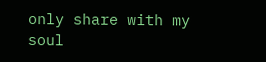only share with my soul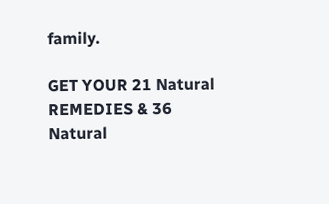family.

GET YOUR 21 Natural REMEDIES & 36 Natural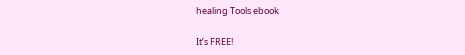healing Tools ebook

It’s FREE!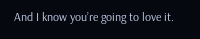And I know you’re going to love it.